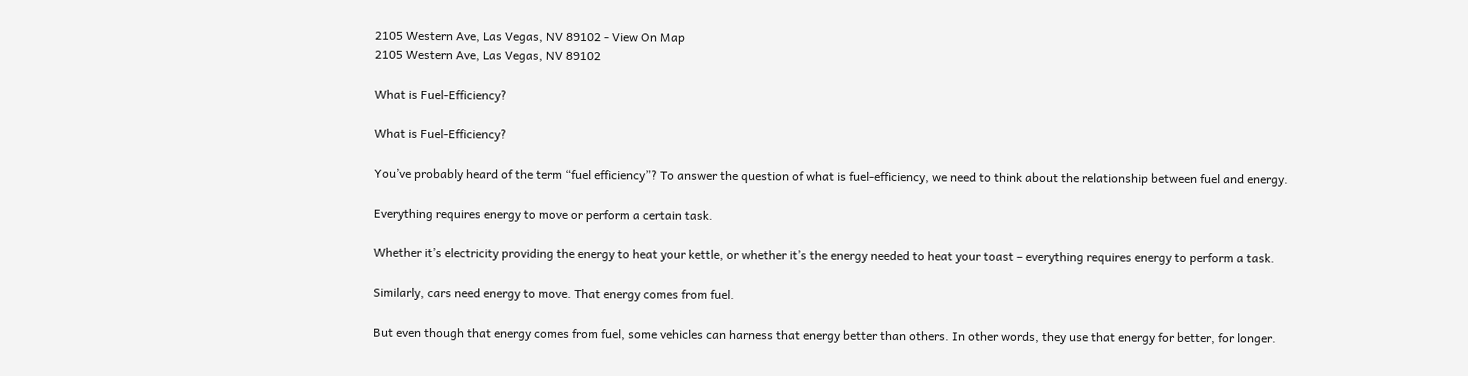2105 Western Ave, Las Vegas, NV 89102 - View On Map
2105 Western Ave, Las Vegas, NV 89102

What is Fuel-Efficiency?

What is Fuel-Efficiency?

You’ve probably heard of the term “fuel efficiency”? To answer the question of what is fuel-efficiency, we need to think about the relationship between fuel and energy.

Everything requires energy to move or perform a certain task.

Whether it’s electricity providing the energy to heat your kettle, or whether it’s the energy needed to heat your toast – everything requires energy to perform a task.

Similarly, cars need energy to move. That energy comes from fuel.

But even though that energy comes from fuel, some vehicles can harness that energy better than others. In other words, they use that energy for better, for longer.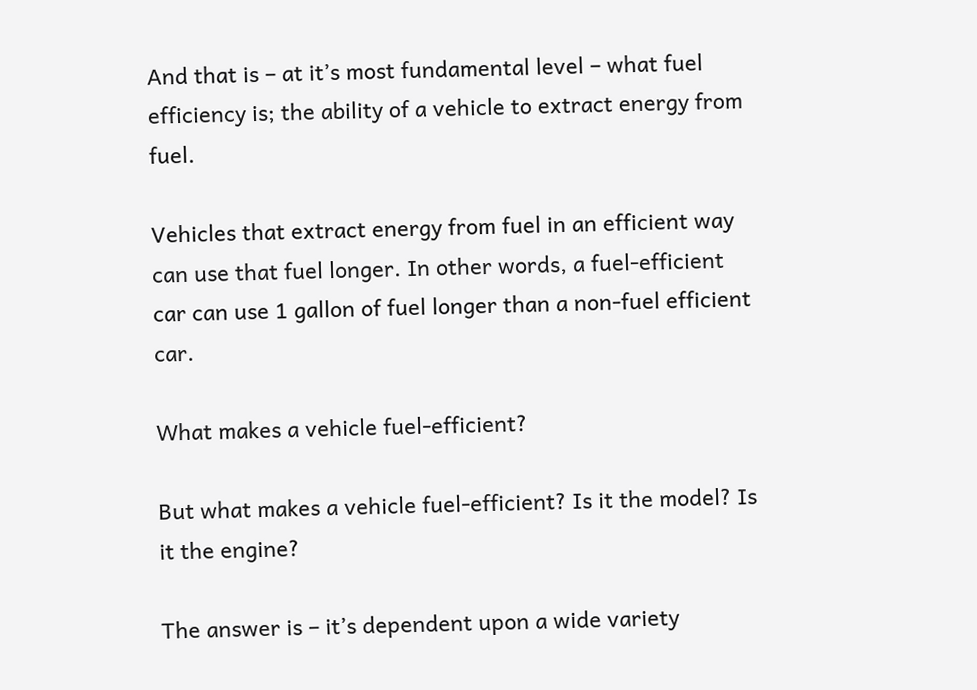And that is – at it’s most fundamental level – what fuel efficiency is; the ability of a vehicle to extract energy from fuel.

Vehicles that extract energy from fuel in an efficient way can use that fuel longer. In other words, a fuel-efficient car can use 1 gallon of fuel longer than a non-fuel efficient car.

What makes a vehicle fuel-efficient?

But what makes a vehicle fuel-efficient? Is it the model? Is it the engine?

The answer is – it’s dependent upon a wide variety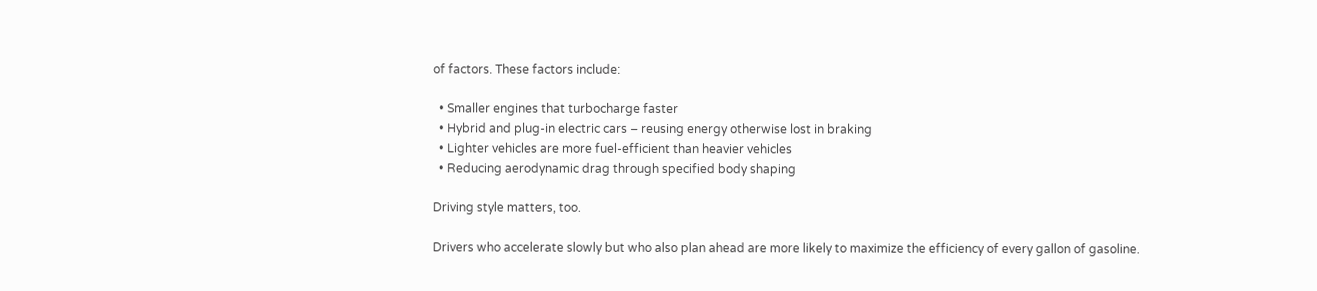of factors. These factors include:

  • Smaller engines that turbocharge faster
  • Hybrid and plug-in electric cars – reusing energy otherwise lost in braking
  • Lighter vehicles are more fuel-efficient than heavier vehicles
  • Reducing aerodynamic drag through specified body shaping

Driving style matters, too.

Drivers who accelerate slowly but who also plan ahead are more likely to maximize the efficiency of every gallon of gasoline.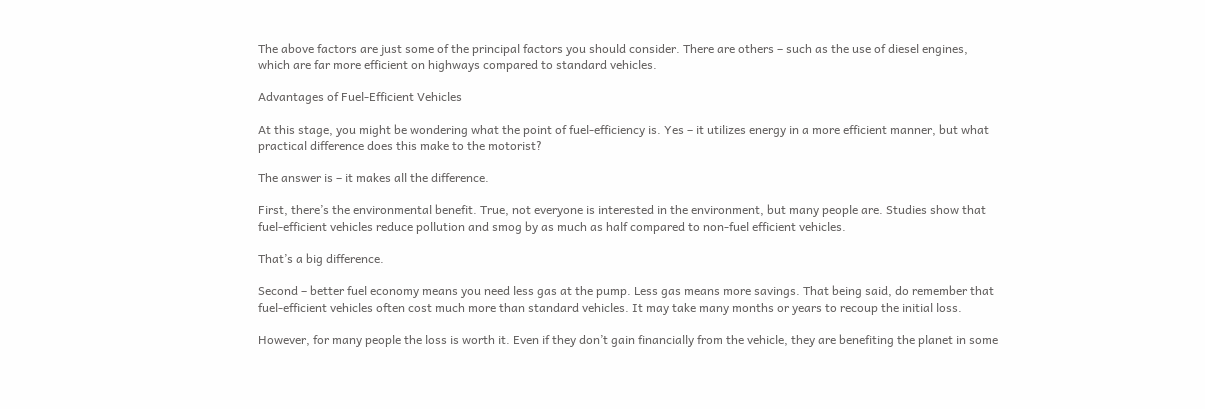The above factors are just some of the principal factors you should consider. There are others – such as the use of diesel engines, which are far more efficient on highways compared to standard vehicles.

Advantages of Fuel-Efficient Vehicles

At this stage, you might be wondering what the point of fuel-efficiency is. Yes – it utilizes energy in a more efficient manner, but what practical difference does this make to the motorist?

The answer is – it makes all the difference.

First, there’s the environmental benefit. True, not everyone is interested in the environment, but many people are. Studies show that fuel-efficient vehicles reduce pollution and smog by as much as half compared to non-fuel efficient vehicles.

That’s a big difference.

Second – better fuel economy means you need less gas at the pump. Less gas means more savings. That being said, do remember that fuel-efficient vehicles often cost much more than standard vehicles. It may take many months or years to recoup the initial loss.

However, for many people the loss is worth it. Even if they don’t gain financially from the vehicle, they are benefiting the planet in some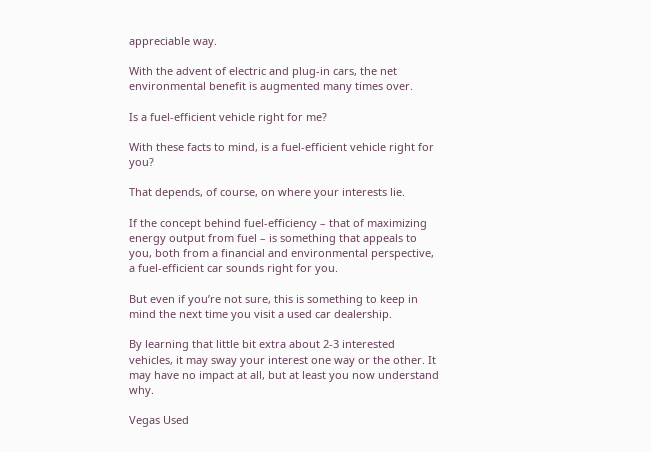appreciable way.

With the advent of electric and plug-in cars, the net environmental benefit is augmented many times over.

Is a fuel-efficient vehicle right for me?

With these facts to mind, is a fuel-efficient vehicle right for you?

That depends, of course, on where your interests lie.

If the concept behind fuel-efficiency – that of maximizing energy output from fuel – is something that appeals to you, both from a financial and environmental perspective, a fuel-efficient car sounds right for you.

But even if you’re not sure, this is something to keep in mind the next time you visit a used car dealership.

By learning that little bit extra about 2-3 interested vehicles, it may sway your interest one way or the other. It may have no impact at all, but at least you now understand why.

Vegas Used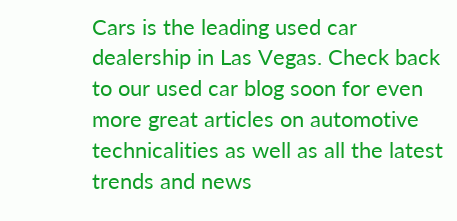Cars is the leading used car dealership in Las Vegas. Check back to our used car blog soon for even more great articles on automotive technicalities as well as all the latest trends and news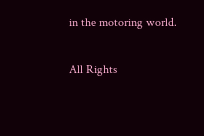in the motoring world.

All Rights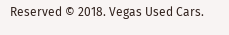Reserved © 2018. Vegas Used Cars.